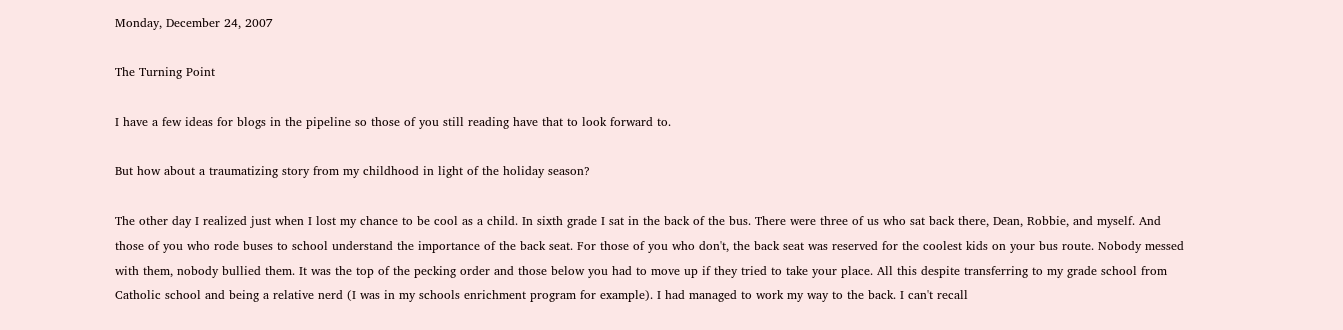Monday, December 24, 2007

The Turning Point

I have a few ideas for blogs in the pipeline so those of you still reading have that to look forward to.

But how about a traumatizing story from my childhood in light of the holiday season?

The other day I realized just when I lost my chance to be cool as a child. In sixth grade I sat in the back of the bus. There were three of us who sat back there, Dean, Robbie, and myself. And those of you who rode buses to school understand the importance of the back seat. For those of you who don't, the back seat was reserved for the coolest kids on your bus route. Nobody messed with them, nobody bullied them. It was the top of the pecking order and those below you had to move up if they tried to take your place. All this despite transferring to my grade school from Catholic school and being a relative nerd (I was in my schools enrichment program for example). I had managed to work my way to the back. I can't recall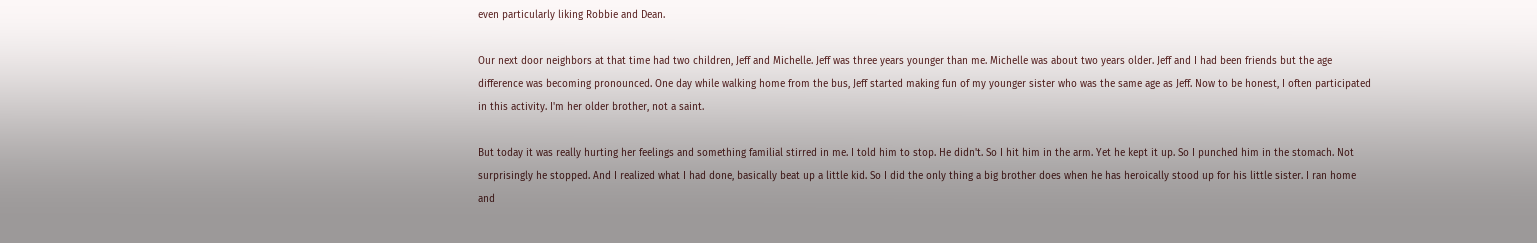even particularly liking Robbie and Dean.

Our next door neighbors at that time had two children, Jeff and Michelle. Jeff was three years younger than me. Michelle was about two years older. Jeff and I had been friends but the age difference was becoming pronounced. One day while walking home from the bus, Jeff started making fun of my younger sister who was the same age as Jeff. Now to be honest, I often participated in this activity. I'm her older brother, not a saint.

But today it was really hurting her feelings and something familial stirred in me. I told him to stop. He didn't. So I hit him in the arm. Yet he kept it up. So I punched him in the stomach. Not surprisingly he stopped. And I realized what I had done, basically beat up a little kid. So I did the only thing a big brother does when he has heroically stood up for his little sister. I ran home and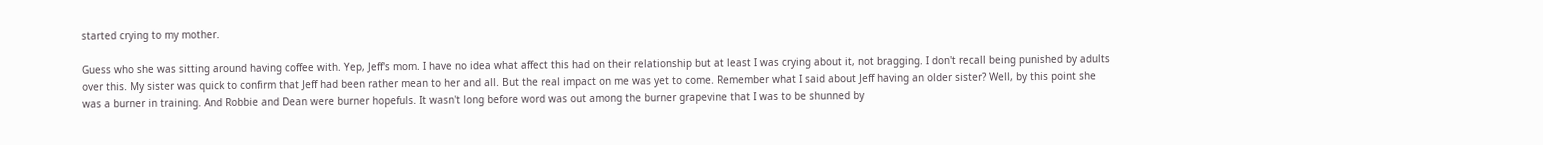started crying to my mother.

Guess who she was sitting around having coffee with. Yep, Jeff's mom. I have no idea what affect this had on their relationship but at least I was crying about it, not bragging. I don't recall being punished by adults over this. My sister was quick to confirm that Jeff had been rather mean to her and all. But the real impact on me was yet to come. Remember what I said about Jeff having an older sister? Well, by this point she was a burner in training. And Robbie and Dean were burner hopefuls. It wasn't long before word was out among the burner grapevine that I was to be shunned by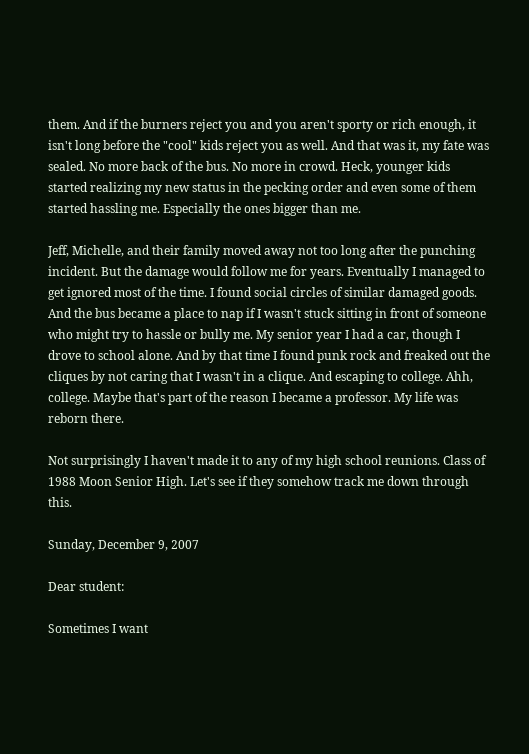them. And if the burners reject you and you aren't sporty or rich enough, it isn't long before the "cool" kids reject you as well. And that was it, my fate was sealed. No more back of the bus. No more in crowd. Heck, younger kids started realizing my new status in the pecking order and even some of them started hassling me. Especially the ones bigger than me.

Jeff, Michelle, and their family moved away not too long after the punching incident. But the damage would follow me for years. Eventually I managed to get ignored most of the time. I found social circles of similar damaged goods. And the bus became a place to nap if I wasn't stuck sitting in front of someone who might try to hassle or bully me. My senior year I had a car, though I drove to school alone. And by that time I found punk rock and freaked out the cliques by not caring that I wasn't in a clique. And escaping to college. Ahh, college. Maybe that's part of the reason I became a professor. My life was reborn there.

Not surprisingly I haven't made it to any of my high school reunions. Class of 1988 Moon Senior High. Let's see if they somehow track me down through this.

Sunday, December 9, 2007

Dear student:

Sometimes I want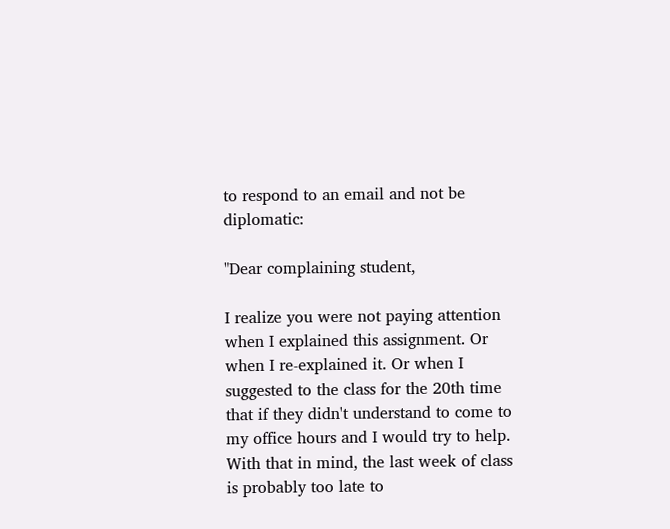to respond to an email and not be diplomatic:

"Dear complaining student,

I realize you were not paying attention when I explained this assignment. Or when I re-explained it. Or when I suggested to the class for the 20th time that if they didn't understand to come to my office hours and I would try to help. With that in mind, the last week of class is probably too late to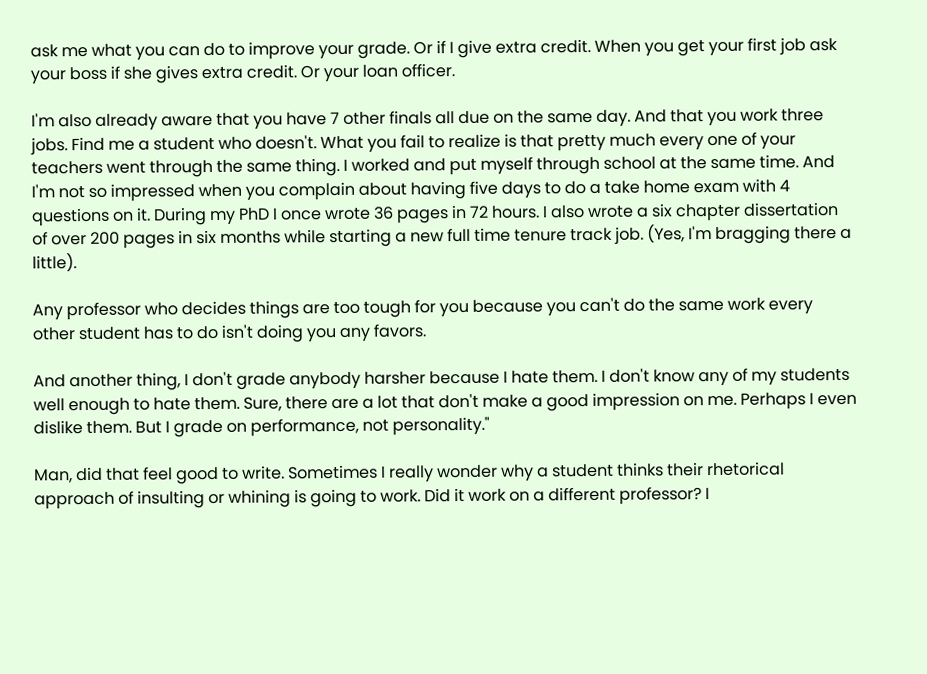ask me what you can do to improve your grade. Or if I give extra credit. When you get your first job ask your boss if she gives extra credit. Or your loan officer.

I'm also already aware that you have 7 other finals all due on the same day. And that you work three jobs. Find me a student who doesn't. What you fail to realize is that pretty much every one of your teachers went through the same thing. I worked and put myself through school at the same time. And I'm not so impressed when you complain about having five days to do a take home exam with 4 questions on it. During my PhD I once wrote 36 pages in 72 hours. I also wrote a six chapter dissertation of over 200 pages in six months while starting a new full time tenure track job. (Yes, I'm bragging there a little).

Any professor who decides things are too tough for you because you can't do the same work every other student has to do isn't doing you any favors.

And another thing, I don't grade anybody harsher because I hate them. I don't know any of my students well enough to hate them. Sure, there are a lot that don't make a good impression on me. Perhaps I even dislike them. But I grade on performance, not personality."

Man, did that feel good to write. Sometimes I really wonder why a student thinks their rhetorical approach of insulting or whining is going to work. Did it work on a different professor? I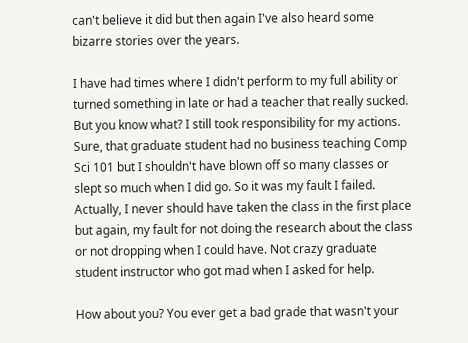can't believe it did but then again I've also heard some bizarre stories over the years.

I have had times where I didn't perform to my full ability or turned something in late or had a teacher that really sucked. But you know what? I still took responsibility for my actions. Sure, that graduate student had no business teaching Comp Sci 101 but I shouldn't have blown off so many classes or slept so much when I did go. So it was my fault I failed. Actually, I never should have taken the class in the first place but again, my fault for not doing the research about the class or not dropping when I could have. Not crazy graduate student instructor who got mad when I asked for help.

How about you? You ever get a bad grade that wasn't your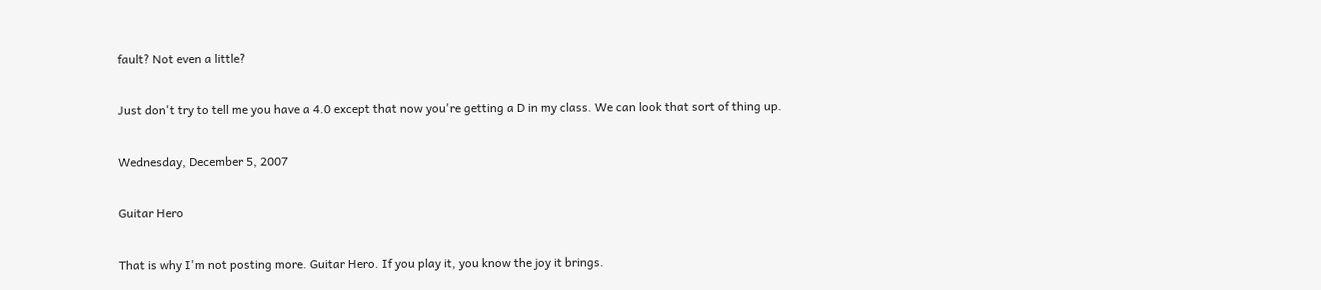fault? Not even a little?

Just don't try to tell me you have a 4.0 except that now you're getting a D in my class. We can look that sort of thing up.

Wednesday, December 5, 2007

Guitar Hero

That is why I'm not posting more. Guitar Hero. If you play it, you know the joy it brings.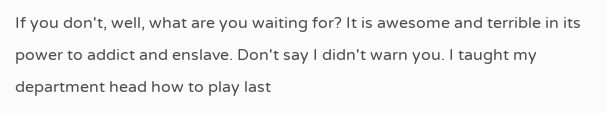If you don't, well, what are you waiting for? It is awesome and terrible in its power to addict and enslave. Don't say I didn't warn you. I taught my department head how to play last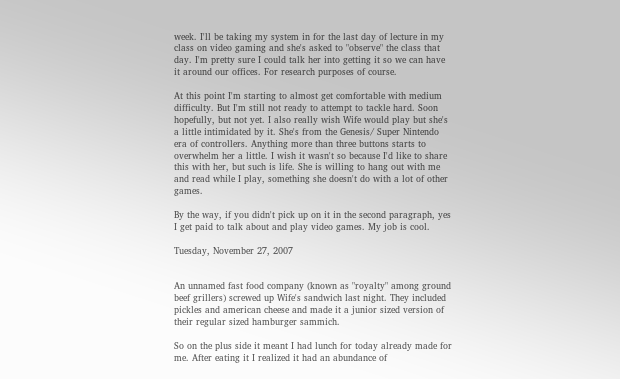week. I'll be taking my system in for the last day of lecture in my class on video gaming and she's asked to "observe" the class that day. I'm pretty sure I could talk her into getting it so we can have it around our offices. For research purposes of course.

At this point I'm starting to almost get comfortable with medium difficulty. But I'm still not ready to attempt to tackle hard. Soon hopefully, but not yet. I also really wish Wife would play but she's a little intimidated by it. She's from the Genesis/ Super Nintendo era of controllers. Anything more than three buttons starts to overwhelm her a little. I wish it wasn't so because I'd like to share this with her, but such is life. She is willing to hang out with me and read while I play, something she doesn't do with a lot of other games.

By the way, if you didn't pick up on it in the second paragraph, yes I get paid to talk about and play video games. My job is cool.

Tuesday, November 27, 2007


An unnamed fast food company (known as "royalty" among ground beef grillers) screwed up Wife's sandwich last night. They included pickles and american cheese and made it a junior sized version of their regular sized hamburger sammich.

So on the plus side it meant I had lunch for today already made for me. After eating it I realized it had an abundance of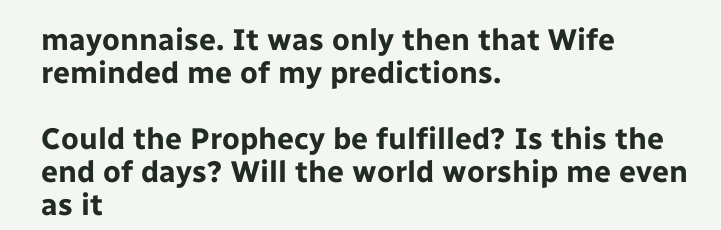mayonnaise. It was only then that Wife reminded me of my predictions.

Could the Prophecy be fulfilled? Is this the end of days? Will the world worship me even as it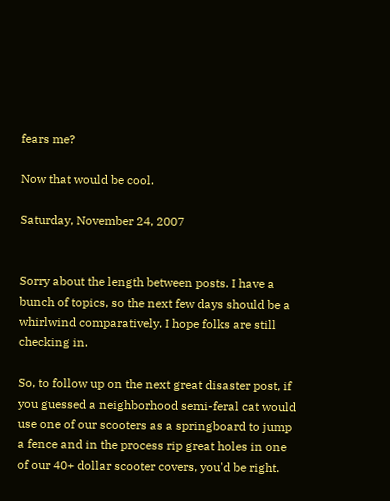fears me?

Now that would be cool.

Saturday, November 24, 2007


Sorry about the length between posts. I have a bunch of topics, so the next few days should be a whirlwind comparatively. I hope folks are still checking in.

So, to follow up on the next great disaster post, if you guessed a neighborhood semi-feral cat would use one of our scooters as a springboard to jump a fence and in the process rip great holes in one of our 40+ dollar scooter covers, you'd be right.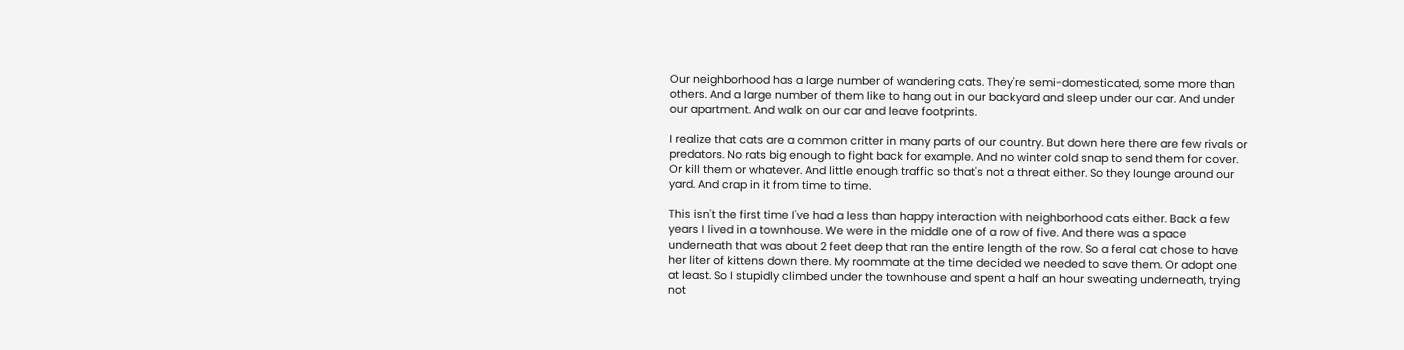Our neighborhood has a large number of wandering cats. They're semi-domesticated, some more than others. And a large number of them like to hang out in our backyard and sleep under our car. And under our apartment. And walk on our car and leave footprints.

I realize that cats are a common critter in many parts of our country. But down here there are few rivals or predators. No rats big enough to fight back for example. And no winter cold snap to send them for cover. Or kill them or whatever. And little enough traffic so that's not a threat either. So they lounge around our yard. And crap in it from time to time.

This isn't the first time I've had a less than happy interaction with neighborhood cats either. Back a few years I lived in a townhouse. We were in the middle one of a row of five. And there was a space underneath that was about 2 feet deep that ran the entire length of the row. So a feral cat chose to have her liter of kittens down there. My roommate at the time decided we needed to save them. Or adopt one at least. So I stupidly climbed under the townhouse and spent a half an hour sweating underneath, trying not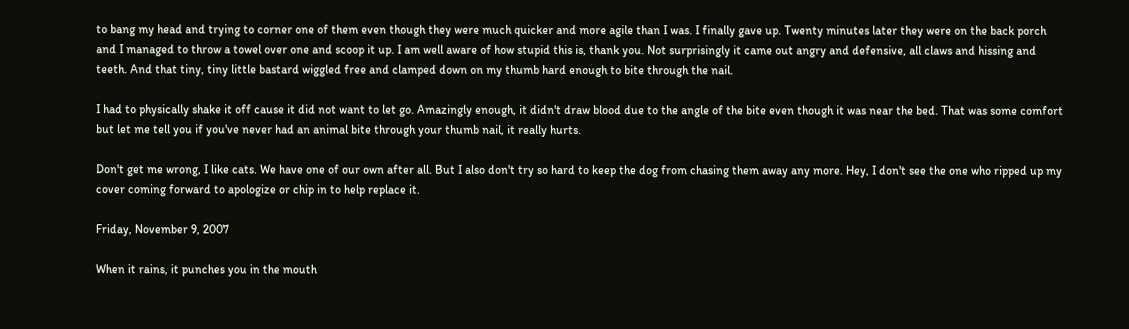to bang my head and trying to corner one of them even though they were much quicker and more agile than I was. I finally gave up. Twenty minutes later they were on the back porch and I managed to throw a towel over one and scoop it up. I am well aware of how stupid this is, thank you. Not surprisingly it came out angry and defensive, all claws and hissing and teeth. And that tiny, tiny little bastard wiggled free and clamped down on my thumb hard enough to bite through the nail.

I had to physically shake it off cause it did not want to let go. Amazingly enough, it didn't draw blood due to the angle of the bite even though it was near the bed. That was some comfort but let me tell you if you've never had an animal bite through your thumb nail, it really hurts.

Don't get me wrong, I like cats. We have one of our own after all. But I also don't try so hard to keep the dog from chasing them away any more. Hey, I don't see the one who ripped up my cover coming forward to apologize or chip in to help replace it.

Friday, November 9, 2007

When it rains, it punches you in the mouth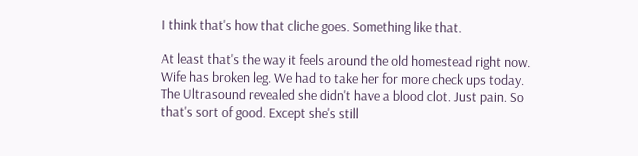I think that's how that cliche goes. Something like that.

At least that's the way it feels around the old homestead right now. Wife has broken leg. We had to take her for more check ups today. The Ultrasound revealed she didn't have a blood clot. Just pain. So that's sort of good. Except she's still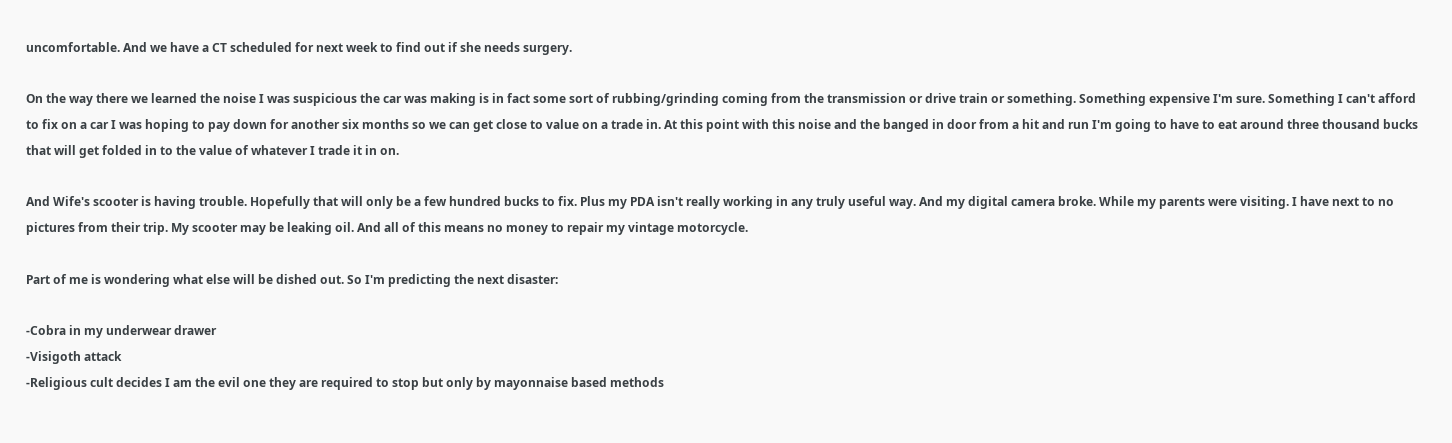uncomfortable. And we have a CT scheduled for next week to find out if she needs surgery.

On the way there we learned the noise I was suspicious the car was making is in fact some sort of rubbing/grinding coming from the transmission or drive train or something. Something expensive I'm sure. Something I can't afford to fix on a car I was hoping to pay down for another six months so we can get close to value on a trade in. At this point with this noise and the banged in door from a hit and run I'm going to have to eat around three thousand bucks that will get folded in to the value of whatever I trade it in on.

And Wife's scooter is having trouble. Hopefully that will only be a few hundred bucks to fix. Plus my PDA isn't really working in any truly useful way. And my digital camera broke. While my parents were visiting. I have next to no pictures from their trip. My scooter may be leaking oil. And all of this means no money to repair my vintage motorcycle.

Part of me is wondering what else will be dished out. So I'm predicting the next disaster:

-Cobra in my underwear drawer
-Visigoth attack
-Religious cult decides I am the evil one they are required to stop but only by mayonnaise based methods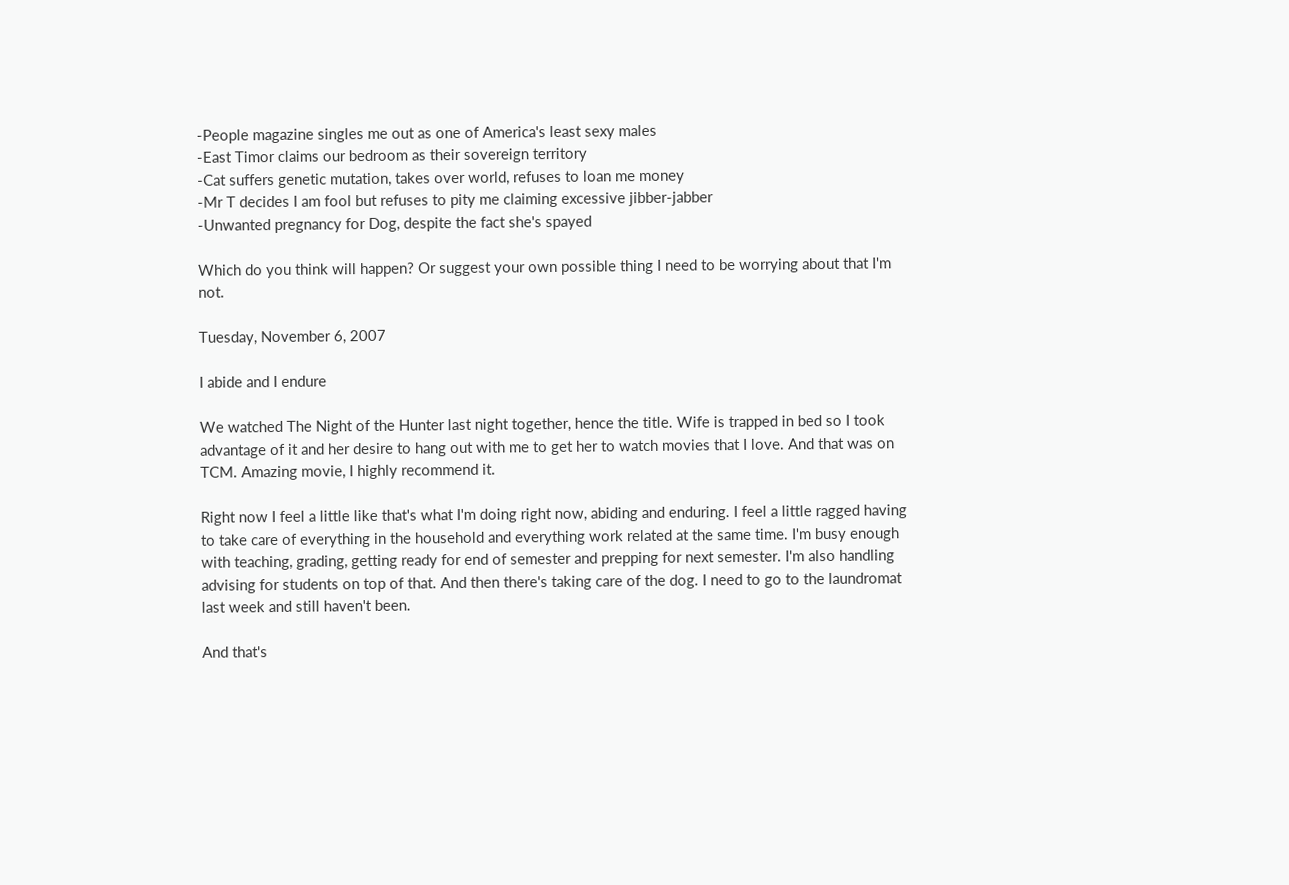-People magazine singles me out as one of America's least sexy males
-East Timor claims our bedroom as their sovereign territory
-Cat suffers genetic mutation, takes over world, refuses to loan me money
-Mr T decides I am fool but refuses to pity me claiming excessive jibber-jabber
-Unwanted pregnancy for Dog, despite the fact she's spayed

Which do you think will happen? Or suggest your own possible thing I need to be worrying about that I'm not.

Tuesday, November 6, 2007

I abide and I endure

We watched The Night of the Hunter last night together, hence the title. Wife is trapped in bed so I took advantage of it and her desire to hang out with me to get her to watch movies that I love. And that was on TCM. Amazing movie, I highly recommend it.

Right now I feel a little like that's what I'm doing right now, abiding and enduring. I feel a little ragged having to take care of everything in the household and everything work related at the same time. I'm busy enough with teaching, grading, getting ready for end of semester and prepping for next semester. I'm also handling advising for students on top of that. And then there's taking care of the dog. I need to go to the laundromat last week and still haven't been.

And that's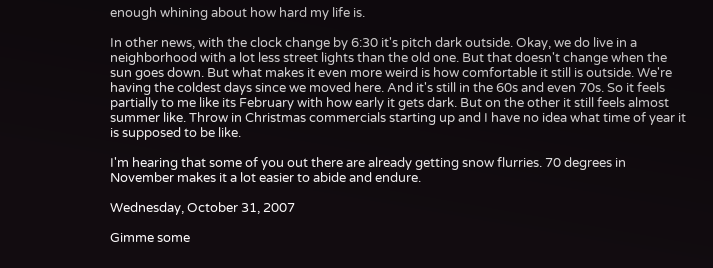enough whining about how hard my life is.

In other news, with the clock change by 6:30 it's pitch dark outside. Okay, we do live in a neighborhood with a lot less street lights than the old one. But that doesn't change when the sun goes down. But what makes it even more weird is how comfortable it still is outside. We're having the coldest days since we moved here. And it's still in the 60s and even 70s. So it feels partially to me like its February with how early it gets dark. But on the other it still feels almost summer like. Throw in Christmas commercials starting up and I have no idea what time of year it is supposed to be like.

I'm hearing that some of you out there are already getting snow flurries. 70 degrees in November makes it a lot easier to abide and endure.

Wednesday, October 31, 2007

Gimme some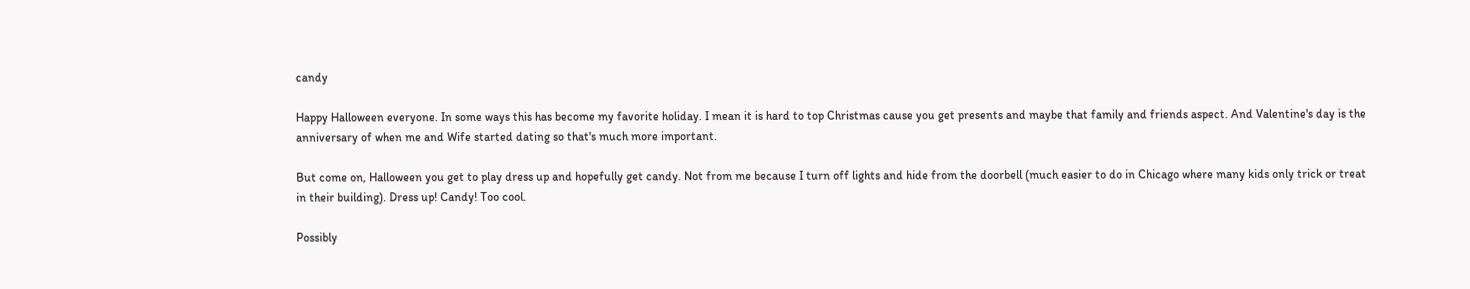candy

Happy Halloween everyone. In some ways this has become my favorite holiday. I mean it is hard to top Christmas cause you get presents and maybe that family and friends aspect. And Valentine's day is the anniversary of when me and Wife started dating so that's much more important.

But come on, Halloween you get to play dress up and hopefully get candy. Not from me because I turn off lights and hide from the doorbell (much easier to do in Chicago where many kids only trick or treat in their building). Dress up! Candy! Too cool.

Possibly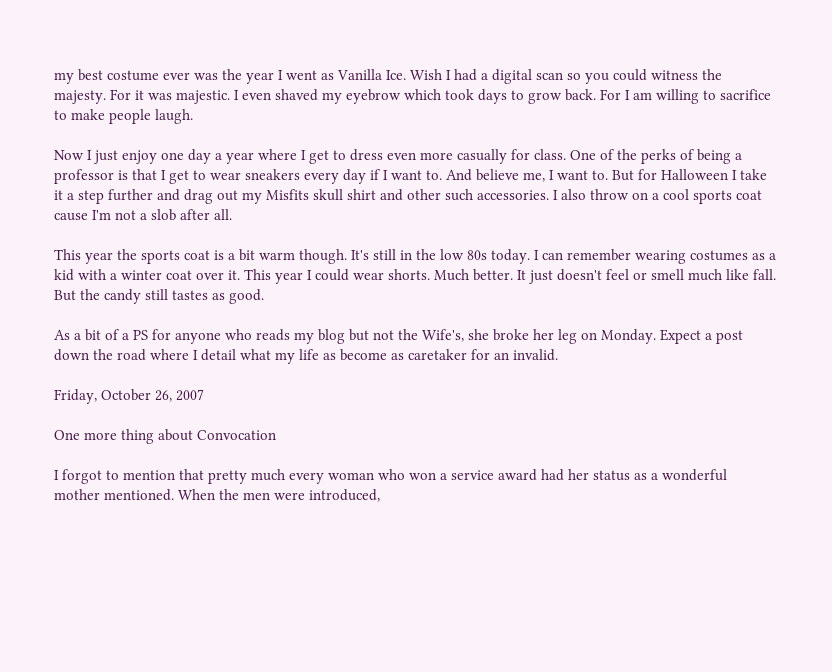my best costume ever was the year I went as Vanilla Ice. Wish I had a digital scan so you could witness the majesty. For it was majestic. I even shaved my eyebrow which took days to grow back. For I am willing to sacrifice to make people laugh.

Now I just enjoy one day a year where I get to dress even more casually for class. One of the perks of being a professor is that I get to wear sneakers every day if I want to. And believe me, I want to. But for Halloween I take it a step further and drag out my Misfits skull shirt and other such accessories. I also throw on a cool sports coat cause I'm not a slob after all.

This year the sports coat is a bit warm though. It's still in the low 80s today. I can remember wearing costumes as a kid with a winter coat over it. This year I could wear shorts. Much better. It just doesn't feel or smell much like fall. But the candy still tastes as good.

As a bit of a PS for anyone who reads my blog but not the Wife's, she broke her leg on Monday. Expect a post down the road where I detail what my life as become as caretaker for an invalid.

Friday, October 26, 2007

One more thing about Convocation

I forgot to mention that pretty much every woman who won a service award had her status as a wonderful mother mentioned. When the men were introduced,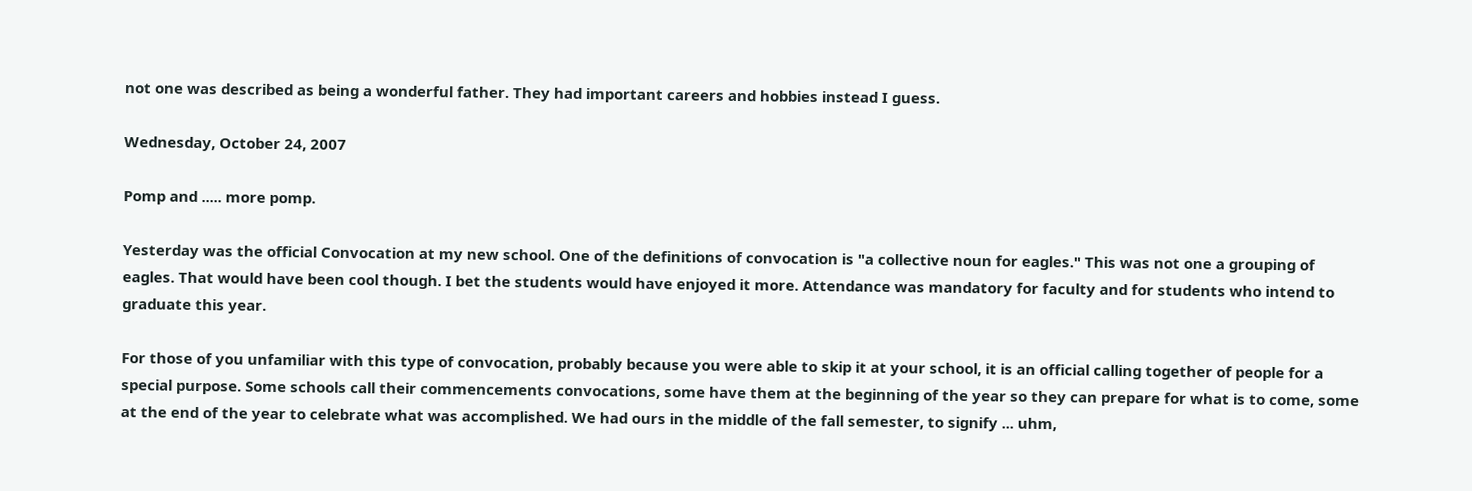not one was described as being a wonderful father. They had important careers and hobbies instead I guess.

Wednesday, October 24, 2007

Pomp and ..... more pomp.

Yesterday was the official Convocation at my new school. One of the definitions of convocation is "a collective noun for eagles." This was not one a grouping of eagles. That would have been cool though. I bet the students would have enjoyed it more. Attendance was mandatory for faculty and for students who intend to graduate this year.

For those of you unfamiliar with this type of convocation, probably because you were able to skip it at your school, it is an official calling together of people for a special purpose. Some schools call their commencements convocations, some have them at the beginning of the year so they can prepare for what is to come, some at the end of the year to celebrate what was accomplished. We had ours in the middle of the fall semester, to signify ... uhm,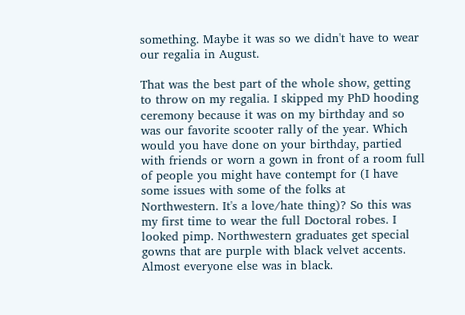something. Maybe it was so we didn't have to wear our regalia in August.

That was the best part of the whole show, getting to throw on my regalia. I skipped my PhD hooding ceremony because it was on my birthday and so was our favorite scooter rally of the year. Which would you have done on your birthday, partied with friends or worn a gown in front of a room full of people you might have contempt for (I have some issues with some of the folks at Northwestern. It's a love/hate thing)? So this was my first time to wear the full Doctoral robes. I looked pimp. Northwestern graduates get special gowns that are purple with black velvet accents. Almost everyone else was in black.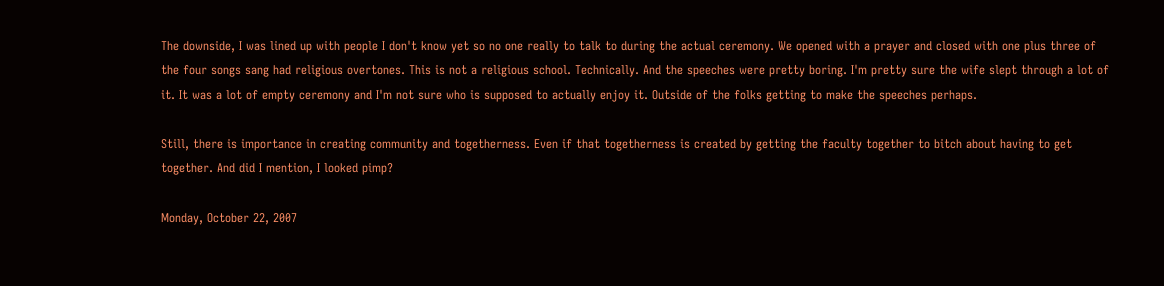The downside, I was lined up with people I don't know yet so no one really to talk to during the actual ceremony. We opened with a prayer and closed with one plus three of the four songs sang had religious overtones. This is not a religious school. Technically. And the speeches were pretty boring. I'm pretty sure the wife slept through a lot of it. It was a lot of empty ceremony and I'm not sure who is supposed to actually enjoy it. Outside of the folks getting to make the speeches perhaps.

Still, there is importance in creating community and togetherness. Even if that togetherness is created by getting the faculty together to bitch about having to get together. And did I mention, I looked pimp?

Monday, October 22, 2007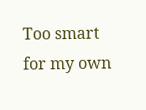Too smart for my own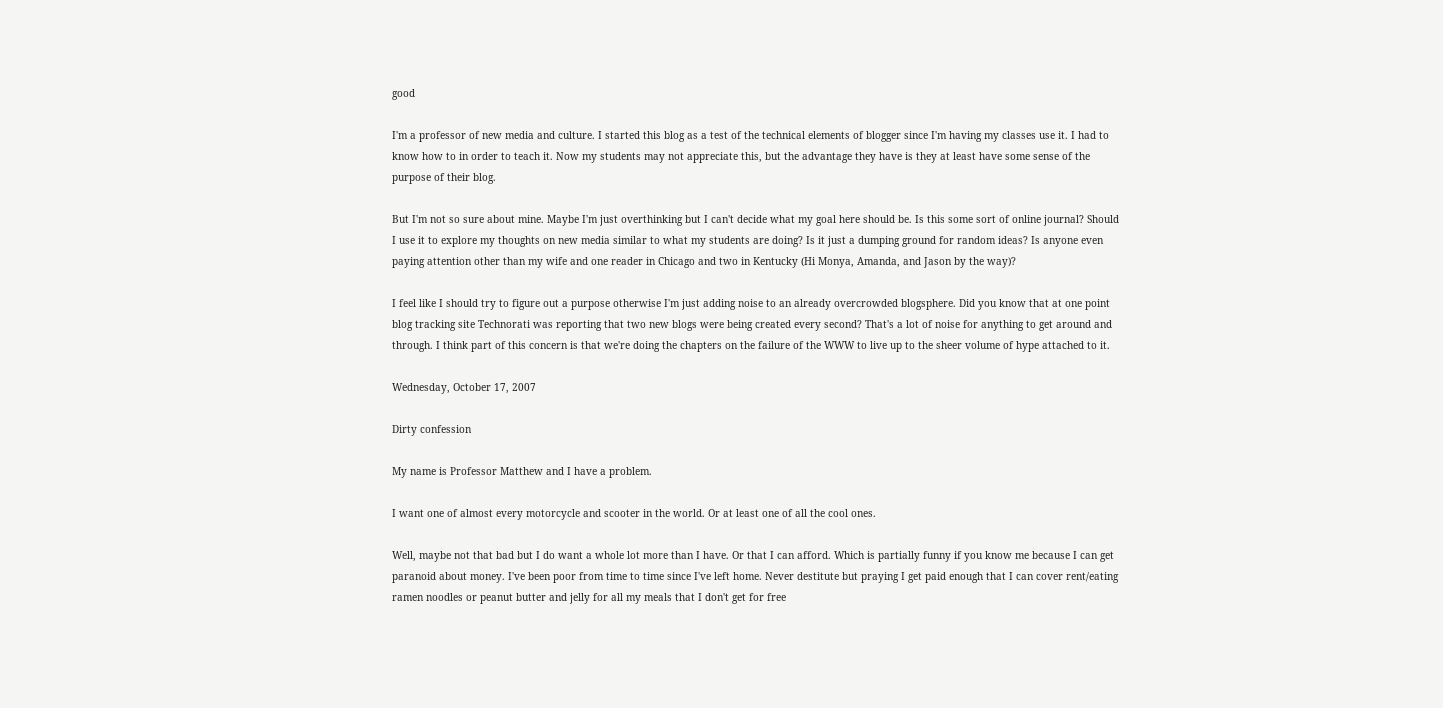good

I'm a professor of new media and culture. I started this blog as a test of the technical elements of blogger since I'm having my classes use it. I had to know how to in order to teach it. Now my students may not appreciate this, but the advantage they have is they at least have some sense of the purpose of their blog.

But I'm not so sure about mine. Maybe I'm just overthinking but I can't decide what my goal here should be. Is this some sort of online journal? Should I use it to explore my thoughts on new media similar to what my students are doing? Is it just a dumping ground for random ideas? Is anyone even paying attention other than my wife and one reader in Chicago and two in Kentucky (Hi Monya, Amanda, and Jason by the way)?

I feel like I should try to figure out a purpose otherwise I'm just adding noise to an already overcrowded blogsphere. Did you know that at one point blog tracking site Technorati was reporting that two new blogs were being created every second? That's a lot of noise for anything to get around and through. I think part of this concern is that we're doing the chapters on the failure of the WWW to live up to the sheer volume of hype attached to it.

Wednesday, October 17, 2007

Dirty confession

My name is Professor Matthew and I have a problem.

I want one of almost every motorcycle and scooter in the world. Or at least one of all the cool ones.

Well, maybe not that bad but I do want a whole lot more than I have. Or that I can afford. Which is partially funny if you know me because I can get paranoid about money. I've been poor from time to time since I've left home. Never destitute but praying I get paid enough that I can cover rent/eating ramen noodles or peanut butter and jelly for all my meals that I don't get for free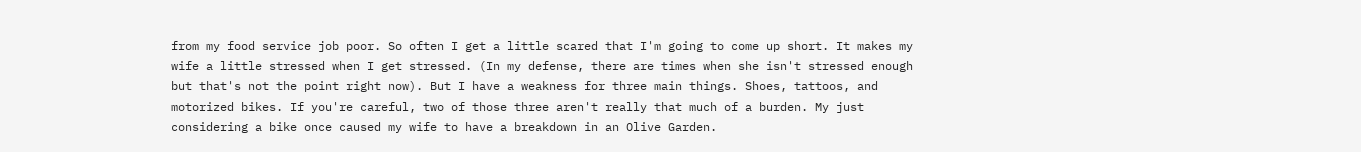from my food service job poor. So often I get a little scared that I'm going to come up short. It makes my wife a little stressed when I get stressed. (In my defense, there are times when she isn't stressed enough but that's not the point right now). But I have a weakness for three main things. Shoes, tattoos, and motorized bikes. If you're careful, two of those three aren't really that much of a burden. My just considering a bike once caused my wife to have a breakdown in an Olive Garden.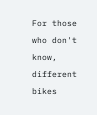For those who don't know, different bikes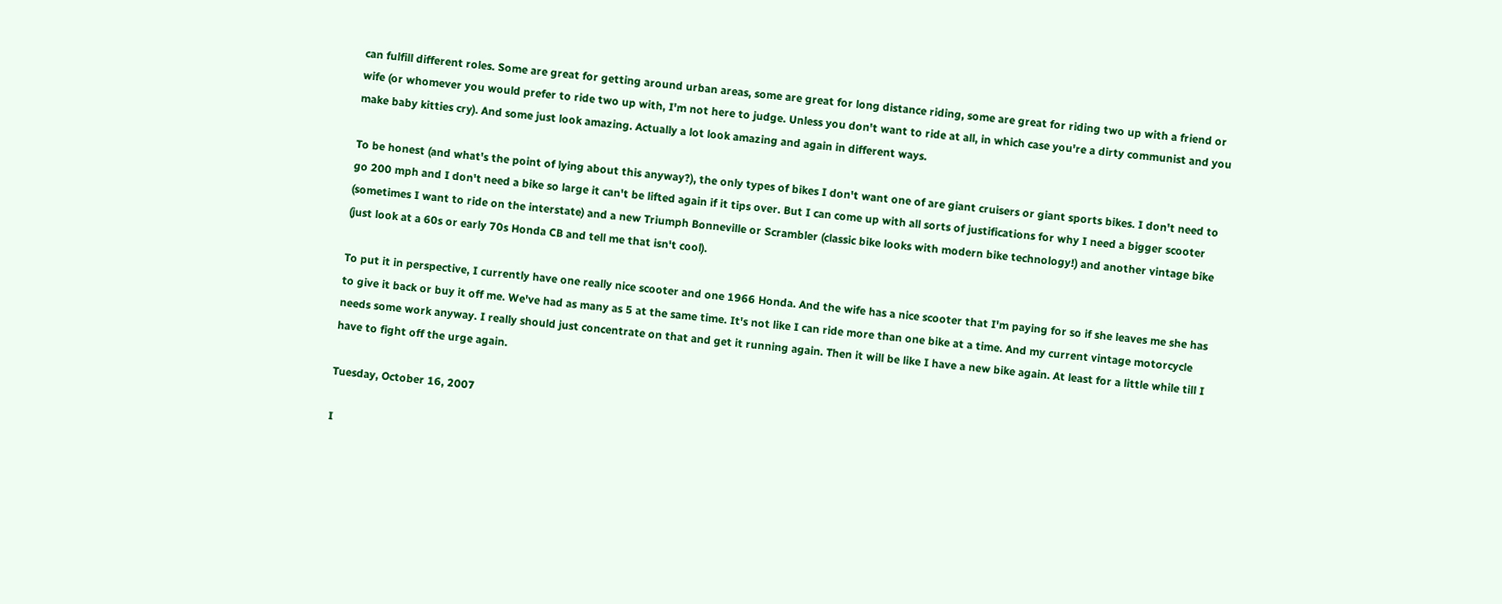can fulfill different roles. Some are great for getting around urban areas, some are great for long distance riding, some are great for riding two up with a friend or wife (or whomever you would prefer to ride two up with, I'm not here to judge. Unless you don't want to ride at all, in which case you're a dirty communist and you make baby kitties cry). And some just look amazing. Actually a lot look amazing and again in different ways.

To be honest (and what's the point of lying about this anyway?), the only types of bikes I don't want one of are giant cruisers or giant sports bikes. I don't need to go 200 mph and I don't need a bike so large it can't be lifted again if it tips over. But I can come up with all sorts of justifications for why I need a bigger scooter (sometimes I want to ride on the interstate) and a new Triumph Bonneville or Scrambler (classic bike looks with modern bike technology!) and another vintage bike (just look at a 60s or early 70s Honda CB and tell me that isn't cool).

To put it in perspective, I currently have one really nice scooter and one 1966 Honda. And the wife has a nice scooter that I'm paying for so if she leaves me she has to give it back or buy it off me. We've had as many as 5 at the same time. It's not like I can ride more than one bike at a time. And my current vintage motorcycle needs some work anyway. I really should just concentrate on that and get it running again. Then it will be like I have a new bike again. At least for a little while till I have to fight off the urge again.

Tuesday, October 16, 2007

I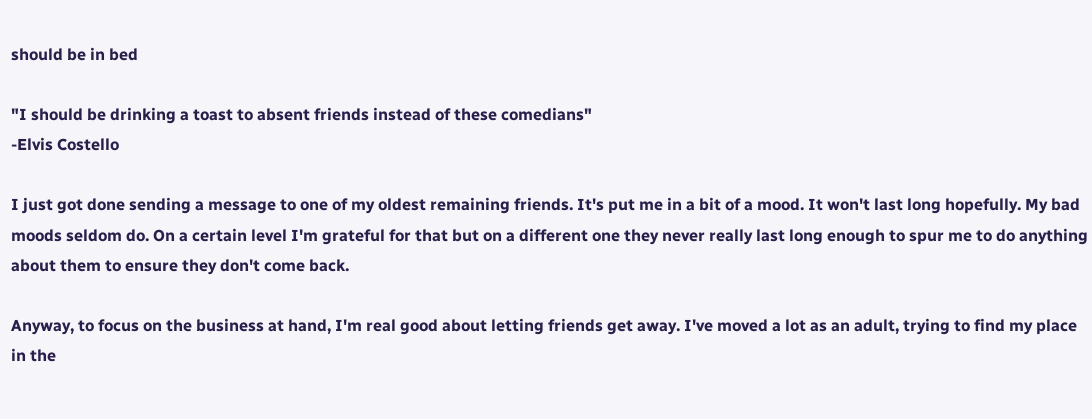should be in bed

"I should be drinking a toast to absent friends instead of these comedians"
-Elvis Costello

I just got done sending a message to one of my oldest remaining friends. It's put me in a bit of a mood. It won't last long hopefully. My bad moods seldom do. On a certain level I'm grateful for that but on a different one they never really last long enough to spur me to do anything about them to ensure they don't come back.

Anyway, to focus on the business at hand, I'm real good about letting friends get away. I've moved a lot as an adult, trying to find my place in the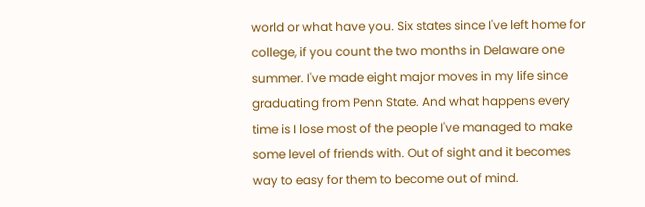world or what have you. Six states since I've left home for college, if you count the two months in Delaware one summer. I've made eight major moves in my life since graduating from Penn State. And what happens every time is I lose most of the people I've managed to make some level of friends with. Out of sight and it becomes way to easy for them to become out of mind.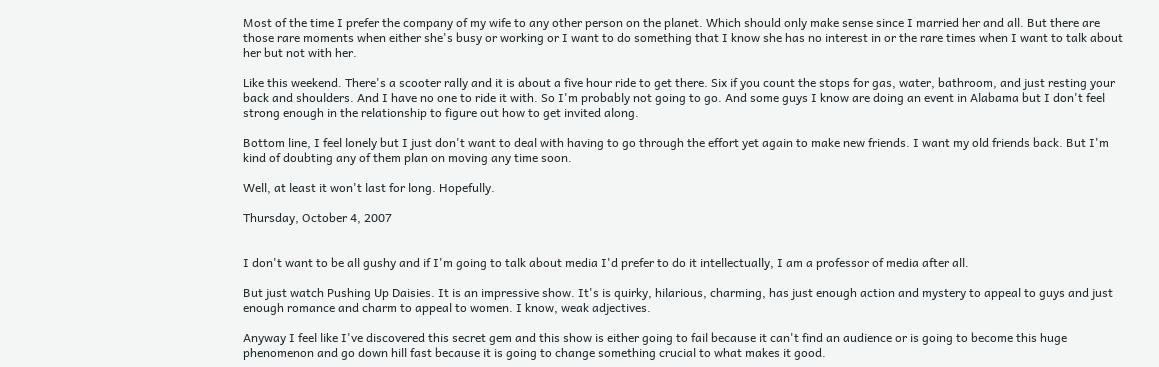Most of the time I prefer the company of my wife to any other person on the planet. Which should only make sense since I married her and all. But there are those rare moments when either she's busy or working or I want to do something that I know she has no interest in or the rare times when I want to talk about her but not with her.

Like this weekend. There's a scooter rally and it is about a five hour ride to get there. Six if you count the stops for gas, water, bathroom, and just resting your back and shoulders. And I have no one to ride it with. So I'm probably not going to go. And some guys I know are doing an event in Alabama but I don't feel strong enough in the relationship to figure out how to get invited along.

Bottom line, I feel lonely but I just don't want to deal with having to go through the effort yet again to make new friends. I want my old friends back. But I'm kind of doubting any of them plan on moving any time soon.

Well, at least it won't last for long. Hopefully.

Thursday, October 4, 2007


I don't want to be all gushy and if I'm going to talk about media I'd prefer to do it intellectually, I am a professor of media after all.

But just watch Pushing Up Daisies. It is an impressive show. It's is quirky, hilarious, charming, has just enough action and mystery to appeal to guys and just enough romance and charm to appeal to women. I know, weak adjectives.

Anyway I feel like I've discovered this secret gem and this show is either going to fail because it can't find an audience or is going to become this huge phenomenon and go down hill fast because it is going to change something crucial to what makes it good.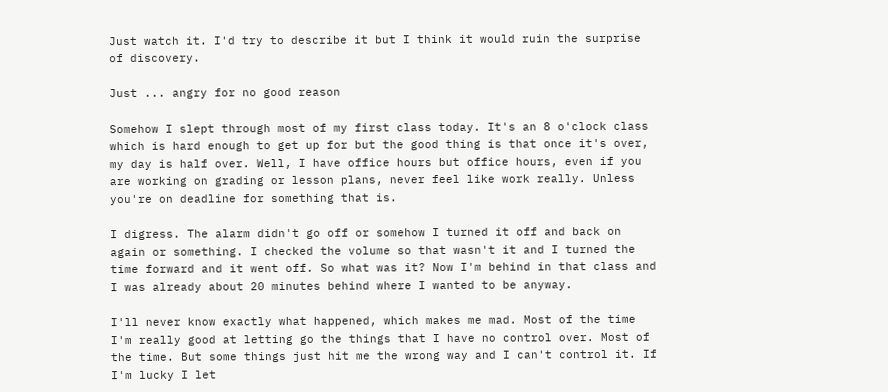Just watch it. I'd try to describe it but I think it would ruin the surprise of discovery.

Just ... angry for no good reason

Somehow I slept through most of my first class today. It's an 8 o'clock class which is hard enough to get up for but the good thing is that once it's over, my day is half over. Well, I have office hours but office hours, even if you are working on grading or lesson plans, never feel like work really. Unless you're on deadline for something that is.

I digress. The alarm didn't go off or somehow I turned it off and back on again or something. I checked the volume so that wasn't it and I turned the time forward and it went off. So what was it? Now I'm behind in that class and I was already about 20 minutes behind where I wanted to be anyway.

I'll never know exactly what happened, which makes me mad. Most of the time I'm really good at letting go the things that I have no control over. Most of the time. But some things just hit me the wrong way and I can't control it. If I'm lucky I let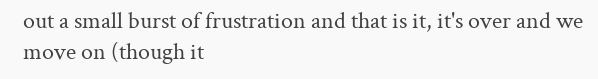out a small burst of frustration and that is it, it's over and we move on (though it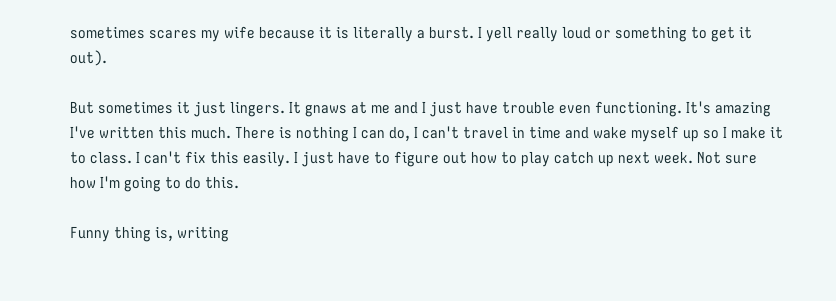sometimes scares my wife because it is literally a burst. I yell really loud or something to get it out).

But sometimes it just lingers. It gnaws at me and I just have trouble even functioning. It's amazing I've written this much. There is nothing I can do, I can't travel in time and wake myself up so I make it to class. I can't fix this easily. I just have to figure out how to play catch up next week. Not sure how I'm going to do this.

Funny thing is, writing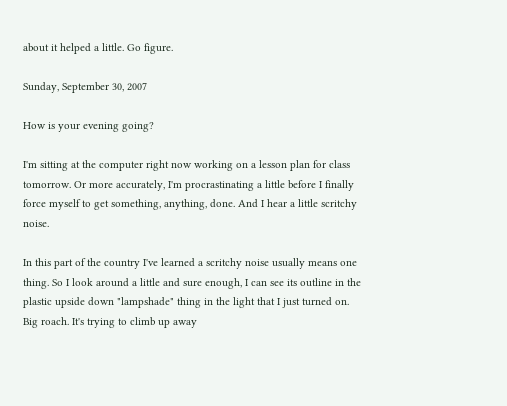about it helped a little. Go figure.

Sunday, September 30, 2007

How is your evening going?

I'm sitting at the computer right now working on a lesson plan for class tomorrow. Or more accurately, I'm procrastinating a little before I finally force myself to get something, anything, done. And I hear a little scritchy noise.

In this part of the country I've learned a scritchy noise usually means one thing. So I look around a little and sure enough, I can see its outline in the plastic upside down "lampshade" thing in the light that I just turned on. Big roach. It's trying to climb up away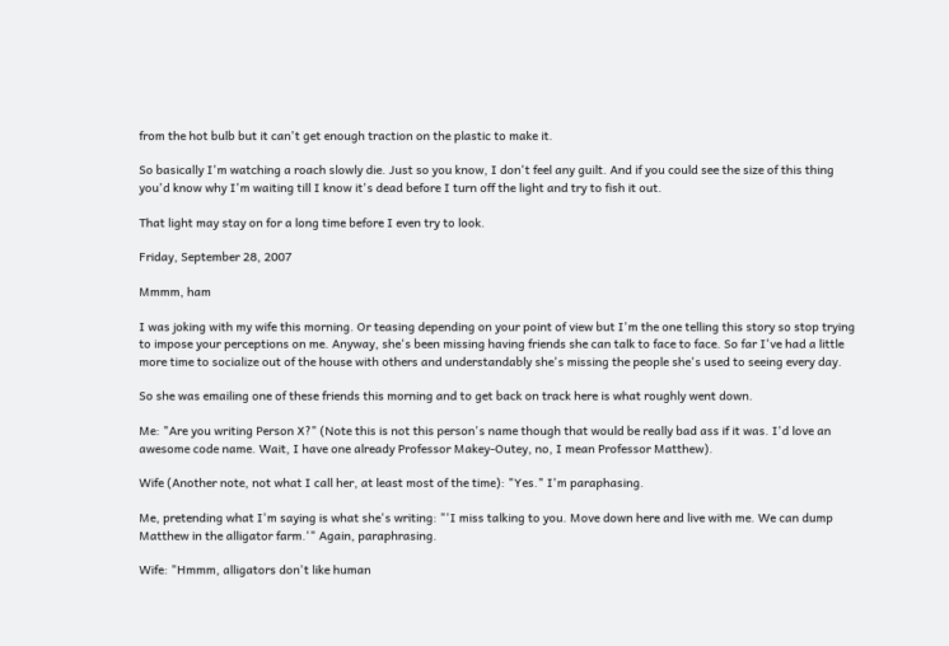from the hot bulb but it can't get enough traction on the plastic to make it.

So basically I'm watching a roach slowly die. Just so you know, I don't feel any guilt. And if you could see the size of this thing you'd know why I'm waiting till I know it's dead before I turn off the light and try to fish it out.

That light may stay on for a long time before I even try to look.

Friday, September 28, 2007

Mmmm, ham

I was joking with my wife this morning. Or teasing depending on your point of view but I'm the one telling this story so stop trying to impose your perceptions on me. Anyway, she's been missing having friends she can talk to face to face. So far I've had a little more time to socialize out of the house with others and understandably she's missing the people she's used to seeing every day.

So she was emailing one of these friends this morning and to get back on track here is what roughly went down.

Me: "Are you writing Person X?" (Note this is not this person's name though that would be really bad ass if it was. I'd love an awesome code name. Wait, I have one already Professor Makey-Outey, no, I mean Professor Matthew).

Wife (Another note, not what I call her, at least most of the time): "Yes." I'm paraphasing.

Me, pretending what I'm saying is what she's writing: "'I miss talking to you. Move down here and live with me. We can dump Matthew in the alligator farm.'" Again, paraphrasing.

Wife: "Hmmm, alligators don't like human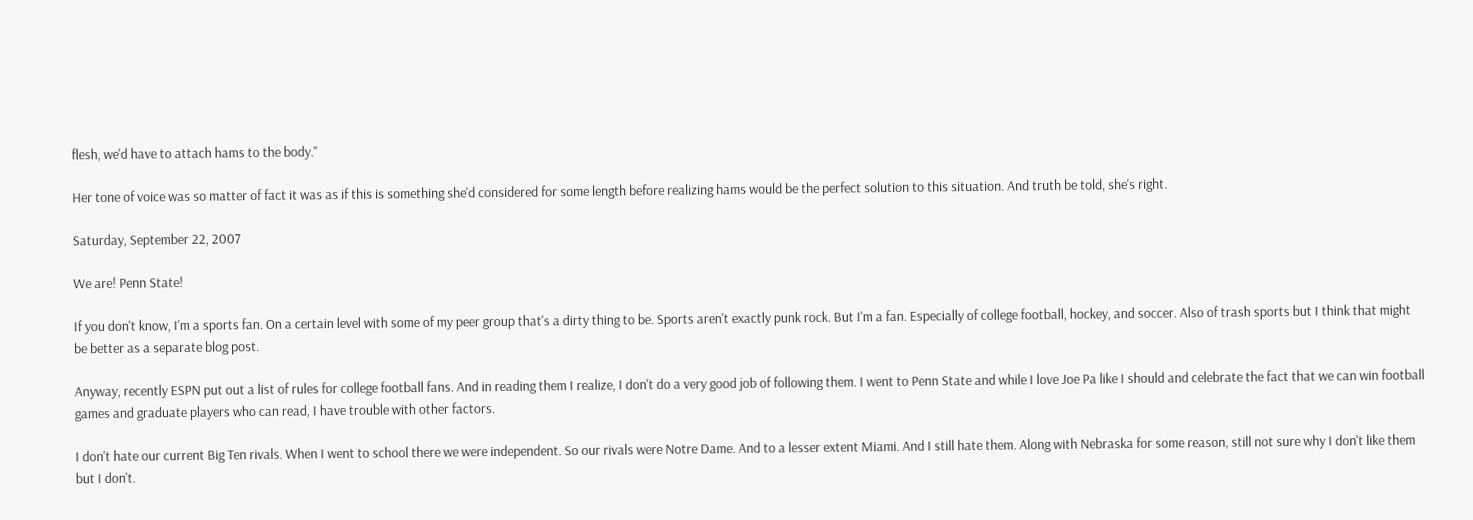flesh, we'd have to attach hams to the body."

Her tone of voice was so matter of fact it was as if this is something she'd considered for some length before realizing hams would be the perfect solution to this situation. And truth be told, she's right.

Saturday, September 22, 2007

We are! Penn State!

If you don't know, I'm a sports fan. On a certain level with some of my peer group that's a dirty thing to be. Sports aren't exactly punk rock. But I'm a fan. Especially of college football, hockey, and soccer. Also of trash sports but I think that might be better as a separate blog post.

Anyway, recently ESPN put out a list of rules for college football fans. And in reading them I realize, I don't do a very good job of following them. I went to Penn State and while I love Joe Pa like I should and celebrate the fact that we can win football games and graduate players who can read, I have trouble with other factors.

I don't hate our current Big Ten rivals. When I went to school there we were independent. So our rivals were Notre Dame. And to a lesser extent Miami. And I still hate them. Along with Nebraska for some reason, still not sure why I don't like them but I don't.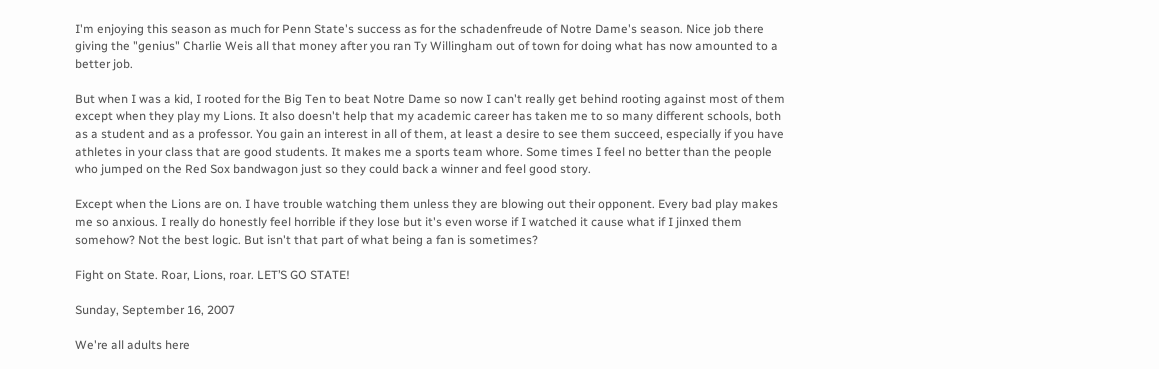I'm enjoying this season as much for Penn State's success as for the schadenfreude of Notre Dame's season. Nice job there giving the "genius" Charlie Weis all that money after you ran Ty Willingham out of town for doing what has now amounted to a better job.

But when I was a kid, I rooted for the Big Ten to beat Notre Dame so now I can't really get behind rooting against most of them except when they play my Lions. It also doesn't help that my academic career has taken me to so many different schools, both as a student and as a professor. You gain an interest in all of them, at least a desire to see them succeed, especially if you have athletes in your class that are good students. It makes me a sports team whore. Some times I feel no better than the people who jumped on the Red Sox bandwagon just so they could back a winner and feel good story.

Except when the Lions are on. I have trouble watching them unless they are blowing out their opponent. Every bad play makes me so anxious. I really do honestly feel horrible if they lose but it's even worse if I watched it cause what if I jinxed them somehow? Not the best logic. But isn't that part of what being a fan is sometimes?

Fight on State. Roar, Lions, roar. LET’S GO STATE!

Sunday, September 16, 2007

We're all adults here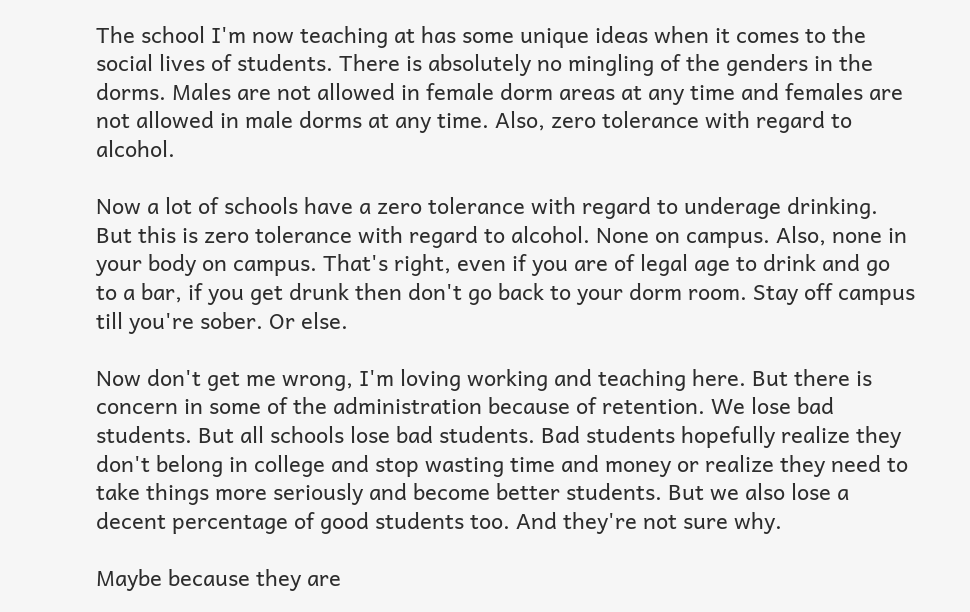The school I'm now teaching at has some unique ideas when it comes to the social lives of students. There is absolutely no mingling of the genders in the dorms. Males are not allowed in female dorm areas at any time and females are not allowed in male dorms at any time. Also, zero tolerance with regard to alcohol.

Now a lot of schools have a zero tolerance with regard to underage drinking. But this is zero tolerance with regard to alcohol. None on campus. Also, none in your body on campus. That's right, even if you are of legal age to drink and go to a bar, if you get drunk then don't go back to your dorm room. Stay off campus till you're sober. Or else.

Now don't get me wrong, I'm loving working and teaching here. But there is concern in some of the administration because of retention. We lose bad students. But all schools lose bad students. Bad students hopefully realize they don't belong in college and stop wasting time and money or realize they need to take things more seriously and become better students. But we also lose a decent percentage of good students too. And they're not sure why.

Maybe because they are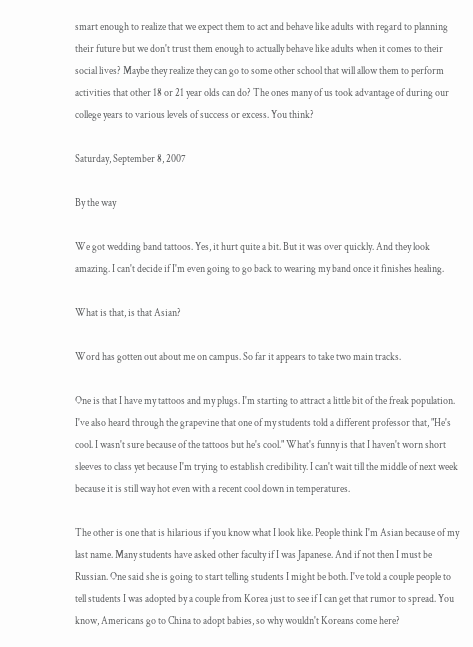smart enough to realize that we expect them to act and behave like adults with regard to planning their future but we don't trust them enough to actually behave like adults when it comes to their social lives? Maybe they realize they can go to some other school that will allow them to perform activities that other 18 or 21 year olds can do? The ones many of us took advantage of during our college years to various levels of success or excess. You think?

Saturday, September 8, 2007

By the way

We got wedding band tattoos. Yes, it hurt quite a bit. But it was over quickly. And they look amazing. I can't decide if I'm even going to go back to wearing my band once it finishes healing.

What is that, is that Asian?

Word has gotten out about me on campus. So far it appears to take two main tracks.

One is that I have my tattoos and my plugs. I'm starting to attract a little bit of the freak population. I've also heard through the grapevine that one of my students told a different professor that, "He's cool. I wasn't sure because of the tattoos but he's cool." What's funny is that I haven't worn short sleeves to class yet because I'm trying to establish credibility. I can't wait till the middle of next week because it is still way hot even with a recent cool down in temperatures.

The other is one that is hilarious if you know what I look like. People think I'm Asian because of my last name. Many students have asked other faculty if I was Japanese. And if not then I must be Russian. One said she is going to start telling students I might be both. I've told a couple people to tell students I was adopted by a couple from Korea just to see if I can get that rumor to spread. You know, Americans go to China to adopt babies, so why wouldn't Koreans come here?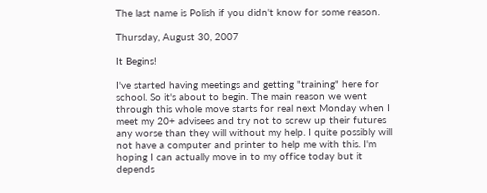The last name is Polish if you didn't know for some reason.

Thursday, August 30, 2007

It Begins!

I've started having meetings and getting "training" here for school. So it's about to begin. The main reason we went through this whole move starts for real next Monday when I meet my 20+ advisees and try not to screw up their futures any worse than they will without my help. I quite possibly will not have a computer and printer to help me with this. I'm hoping I can actually move in to my office today but it depends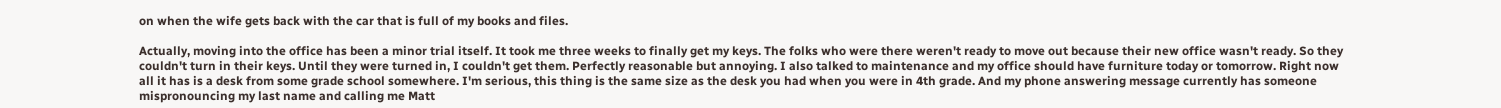on when the wife gets back with the car that is full of my books and files.

Actually, moving into the office has been a minor trial itself. It took me three weeks to finally get my keys. The folks who were there weren't ready to move out because their new office wasn't ready. So they couldn't turn in their keys. Until they were turned in, I couldn't get them. Perfectly reasonable but annoying. I also talked to maintenance and my office should have furniture today or tomorrow. Right now all it has is a desk from some grade school somewhere. I'm serious, this thing is the same size as the desk you had when you were in 4th grade. And my phone answering message currently has someone mispronouncing my last name and calling me Matt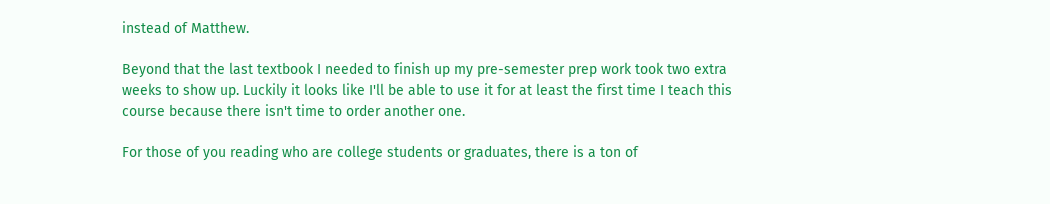instead of Matthew.

Beyond that the last textbook I needed to finish up my pre-semester prep work took two extra weeks to show up. Luckily it looks like I'll be able to use it for at least the first time I teach this course because there isn't time to order another one.

For those of you reading who are college students or graduates, there is a ton of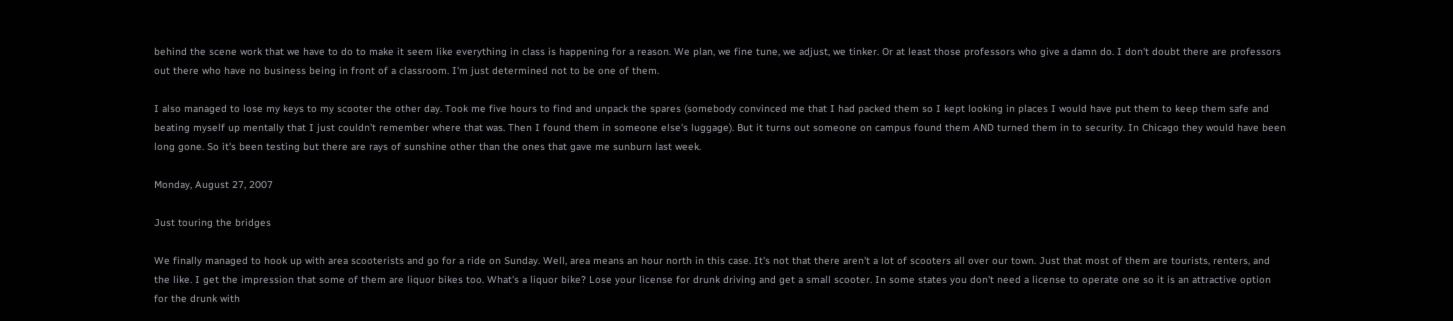behind the scene work that we have to do to make it seem like everything in class is happening for a reason. We plan, we fine tune, we adjust, we tinker. Or at least those professors who give a damn do. I don't doubt there are professors out there who have no business being in front of a classroom. I'm just determined not to be one of them.

I also managed to lose my keys to my scooter the other day. Took me five hours to find and unpack the spares (somebody convinced me that I had packed them so I kept looking in places I would have put them to keep them safe and beating myself up mentally that I just couldn't remember where that was. Then I found them in someone else's luggage). But it turns out someone on campus found them AND turned them in to security. In Chicago they would have been long gone. So it's been testing but there are rays of sunshine other than the ones that gave me sunburn last week.

Monday, August 27, 2007

Just touring the bridges

We finally managed to hook up with area scooterists and go for a ride on Sunday. Well, area means an hour north in this case. It's not that there aren't a lot of scooters all over our town. Just that most of them are tourists, renters, and the like. I get the impression that some of them are liquor bikes too. What's a liquor bike? Lose your license for drunk driving and get a small scooter. In some states you don't need a license to operate one so it is an attractive option for the drunk with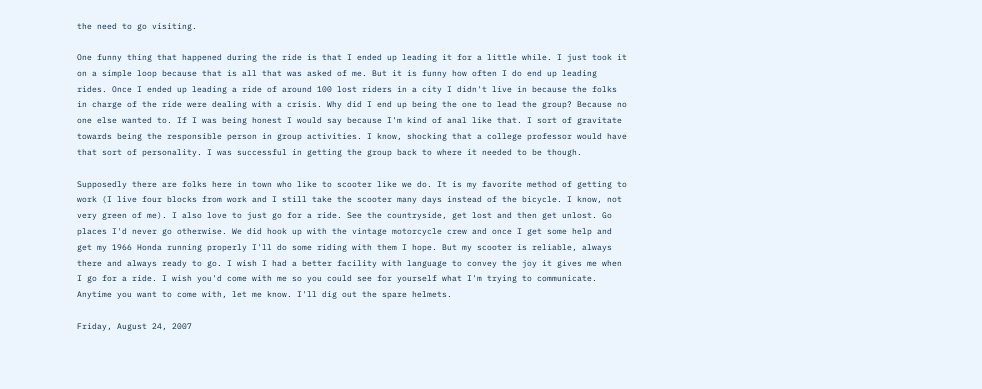the need to go visiting.

One funny thing that happened during the ride is that I ended up leading it for a little while. I just took it on a simple loop because that is all that was asked of me. But it is funny how often I do end up leading rides. Once I ended up leading a ride of around 100 lost riders in a city I didn't live in because the folks in charge of the ride were dealing with a crisis. Why did I end up being the one to lead the group? Because no one else wanted to. If I was being honest I would say because I'm kind of anal like that. I sort of gravitate towards being the responsible person in group activities. I know, shocking that a college professor would have that sort of personality. I was successful in getting the group back to where it needed to be though.

Supposedly there are folks here in town who like to scooter like we do. It is my favorite method of getting to work (I live four blocks from work and I still take the scooter many days instead of the bicycle. I know, not very green of me). I also love to just go for a ride. See the countryside, get lost and then get unlost. Go places I'd never go otherwise. We did hook up with the vintage motorcycle crew and once I get some help and get my 1966 Honda running properly I'll do some riding with them I hope. But my scooter is reliable, always there and always ready to go. I wish I had a better facility with language to convey the joy it gives me when I go for a ride. I wish you'd come with me so you could see for yourself what I'm trying to communicate. Anytime you want to come with, let me know. I'll dig out the spare helmets.

Friday, August 24, 2007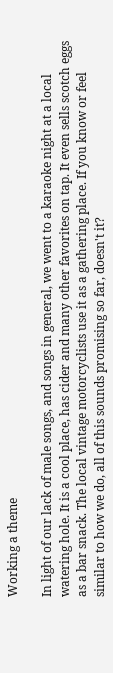Working a theme

In light of our lack of male songs, and songs in general, we went to a karaoke night at a local watering hole. It is a cool place, has cider and many other favorites on tap. It even sells scotch eggs as a bar snack. The local vintage motorcyclists use it as a gathering place. If you know or feel similar to how we do, all of this sounds promising so far, doesn't it?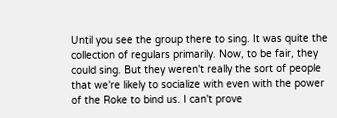Until you see the group there to sing. It was quite the collection of regulars primarily. Now, to be fair, they could sing. But they weren't really the sort of people that we're likely to socialize with even with the power of the Roke to bind us. I can't prove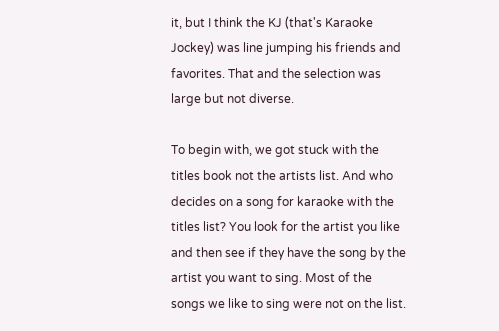it, but I think the KJ (that's Karaoke Jockey) was line jumping his friends and favorites. That and the selection was large but not diverse.

To begin with, we got stuck with the titles book not the artists list. And who decides on a song for karaoke with the titles list? You look for the artist you like and then see if they have the song by the artist you want to sing. Most of the songs we like to sing were not on the list.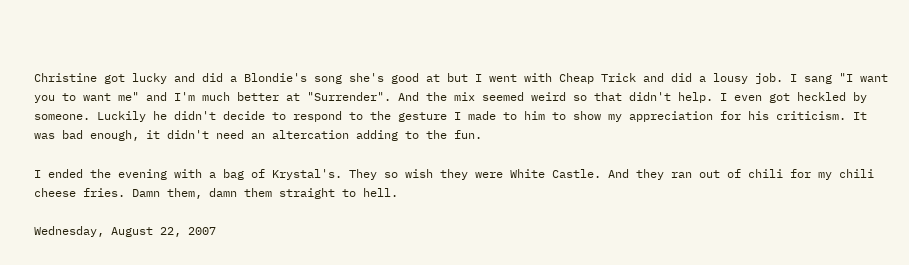Christine got lucky and did a Blondie's song she's good at but I went with Cheap Trick and did a lousy job. I sang "I want you to want me" and I'm much better at "Surrender". And the mix seemed weird so that didn't help. I even got heckled by someone. Luckily he didn't decide to respond to the gesture I made to him to show my appreciation for his criticism. It was bad enough, it didn't need an altercation adding to the fun.

I ended the evening with a bag of Krystal's. They so wish they were White Castle. And they ran out of chili for my chili cheese fries. Damn them, damn them straight to hell.

Wednesday, August 22, 2007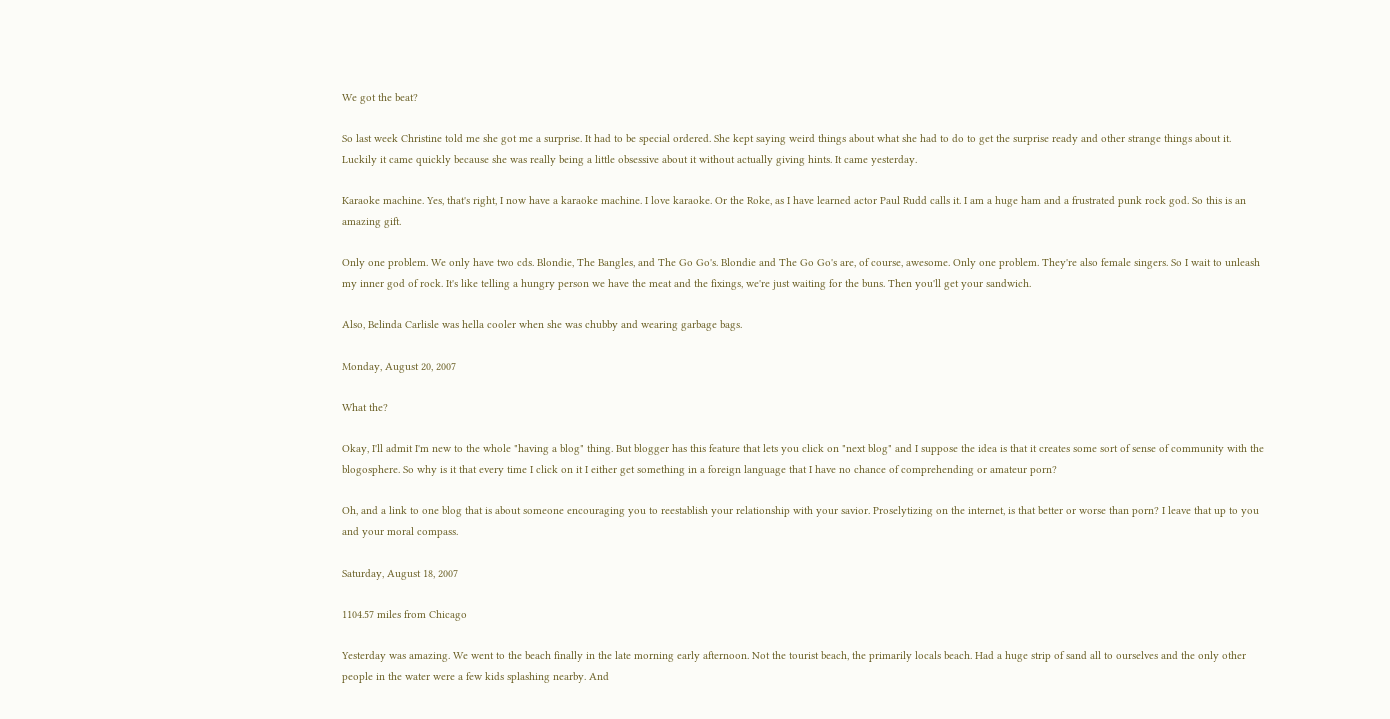We got the beat?

So last week Christine told me she got me a surprise. It had to be special ordered. She kept saying weird things about what she had to do to get the surprise ready and other strange things about it. Luckily it came quickly because she was really being a little obsessive about it without actually giving hints. It came yesterday.

Karaoke machine. Yes, that's right, I now have a karaoke machine. I love karaoke. Or the Roke, as I have learned actor Paul Rudd calls it. I am a huge ham and a frustrated punk rock god. So this is an amazing gift.

Only one problem. We only have two cds. Blondie, The Bangles, and The Go Go's. Blondie and The Go Go's are, of course, awesome. Only one problem. They're also female singers. So I wait to unleash my inner god of rock. It's like telling a hungry person we have the meat and the fixings, we're just waiting for the buns. Then you'll get your sandwich.

Also, Belinda Carlisle was hella cooler when she was chubby and wearing garbage bags.

Monday, August 20, 2007

What the?

Okay, I'll admit I'm new to the whole "having a blog" thing. But blogger has this feature that lets you click on "next blog" and I suppose the idea is that it creates some sort of sense of community with the blogosphere. So why is it that every time I click on it I either get something in a foreign language that I have no chance of comprehending or amateur porn?

Oh, and a link to one blog that is about someone encouraging you to reestablish your relationship with your savior. Proselytizing on the internet, is that better or worse than porn? I leave that up to you and your moral compass.

Saturday, August 18, 2007

1104.57 miles from Chicago

Yesterday was amazing. We went to the beach finally in the late morning early afternoon. Not the tourist beach, the primarily locals beach. Had a huge strip of sand all to ourselves and the only other people in the water were a few kids splashing nearby. And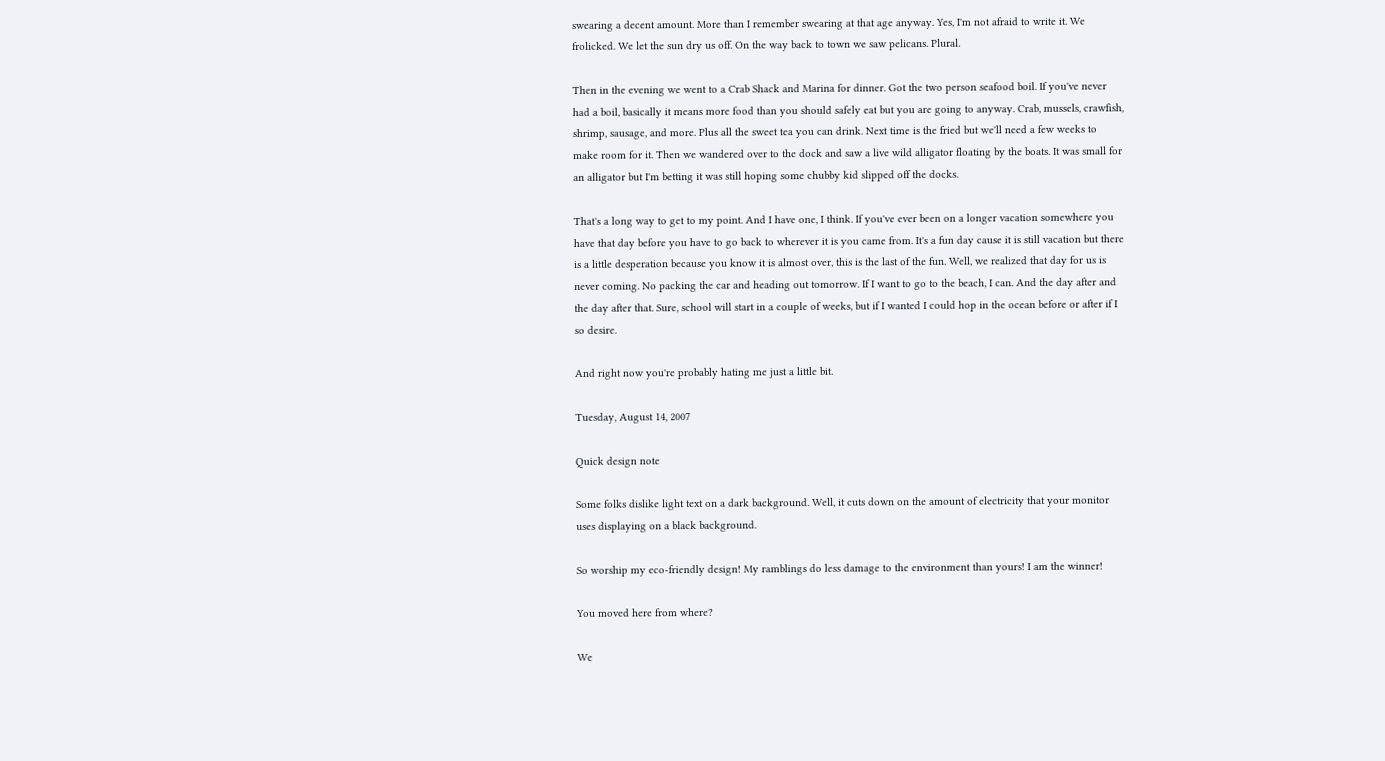swearing a decent amount. More than I remember swearing at that age anyway. Yes, I'm not afraid to write it. We frolicked. We let the sun dry us off. On the way back to town we saw pelicans. Plural.

Then in the evening we went to a Crab Shack and Marina for dinner. Got the two person seafood boil. If you've never had a boil, basically it means more food than you should safely eat but you are going to anyway. Crab, mussels, crawfish, shrimp, sausage, and more. Plus all the sweet tea you can drink. Next time is the fried but we'll need a few weeks to make room for it. Then we wandered over to the dock and saw a live wild alligator floating by the boats. It was small for an alligator but I'm betting it was still hoping some chubby kid slipped off the docks.

That's a long way to get to my point. And I have one, I think. If you've ever been on a longer vacation somewhere you have that day before you have to go back to wherever it is you came from. It's a fun day cause it is still vacation but there is a little desperation because you know it is almost over, this is the last of the fun. Well, we realized that day for us is never coming. No packing the car and heading out tomorrow. If I want to go to the beach, I can. And the day after and the day after that. Sure, school will start in a couple of weeks, but if I wanted I could hop in the ocean before or after if I so desire.

And right now you're probably hating me just a little bit.

Tuesday, August 14, 2007

Quick design note

Some folks dislike light text on a dark background. Well, it cuts down on the amount of electricity that your monitor uses displaying on a black background.

So worship my eco-friendly design! My ramblings do less damage to the environment than yours! I am the winner!

You moved here from where?

We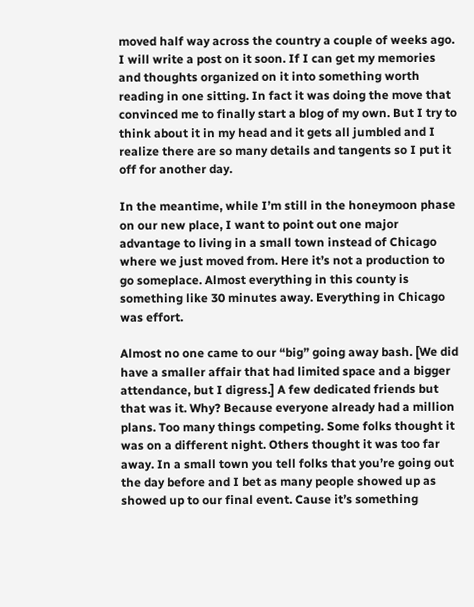moved half way across the country a couple of weeks ago. I will write a post on it soon. If I can get my memories and thoughts organized on it into something worth reading in one sitting. In fact it was doing the move that convinced me to finally start a blog of my own. But I try to think about it in my head and it gets all jumbled and I realize there are so many details and tangents so I put it off for another day.

In the meantime, while I’m still in the honeymoon phase on our new place, I want to point out one major advantage to living in a small town instead of Chicago where we just moved from. Here it’s not a production to go someplace. Almost everything in this county is something like 30 minutes away. Everything in Chicago was effort.

Almost no one came to our “big” going away bash. [We did have a smaller affair that had limited space and a bigger attendance, but I digress.] A few dedicated friends but that was it. Why? Because everyone already had a million plans. Too many things competing. Some folks thought it was on a different night. Others thought it was too far away. In a small town you tell folks that you’re going out the day before and I bet as many people showed up as showed up to our final event. Cause it’s something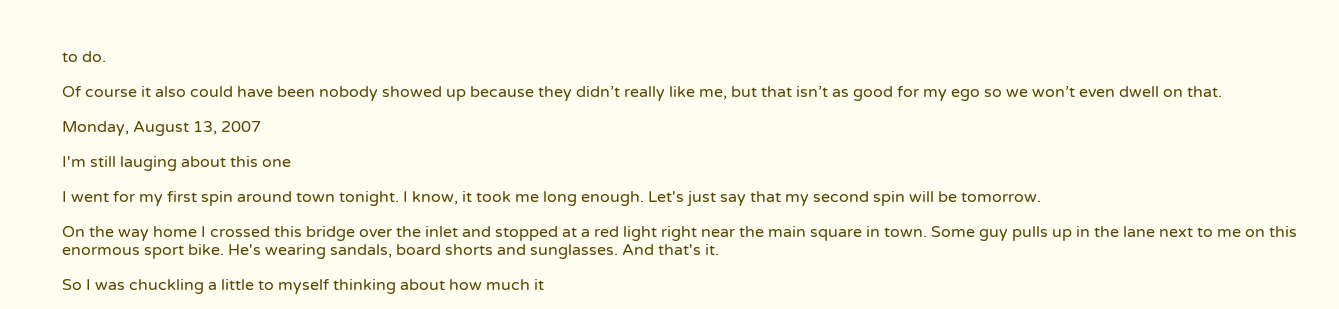to do.

Of course it also could have been nobody showed up because they didn’t really like me, but that isn’t as good for my ego so we won’t even dwell on that.

Monday, August 13, 2007

I'm still lauging about this one

I went for my first spin around town tonight. I know, it took me long enough. Let's just say that my second spin will be tomorrow.

On the way home I crossed this bridge over the inlet and stopped at a red light right near the main square in town. Some guy pulls up in the lane next to me on this enormous sport bike. He's wearing sandals, board shorts and sunglasses. And that's it.

So I was chuckling a little to myself thinking about how much it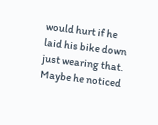would hurt if he laid his bike down just wearing that. Maybe he noticed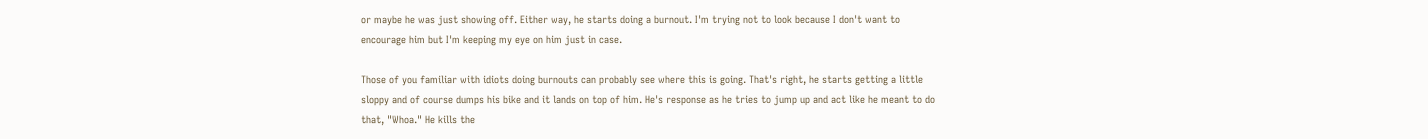or maybe he was just showing off. Either way, he starts doing a burnout. I'm trying not to look because I don't want to encourage him but I'm keeping my eye on him just in case.

Those of you familiar with idiots doing burnouts can probably see where this is going. That's right, he starts getting a little sloppy and of course dumps his bike and it lands on top of him. He's response as he tries to jump up and act like he meant to do that, "Whoa." He kills the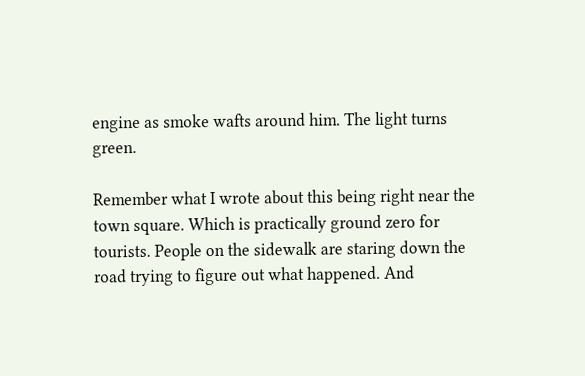engine as smoke wafts around him. The light turns green.

Remember what I wrote about this being right near the town square. Which is practically ground zero for tourists. People on the sidewalk are staring down the road trying to figure out what happened. And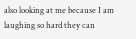also looking at me because I am laughing so hard they can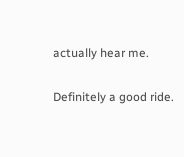actually hear me.

Definitely a good ride.